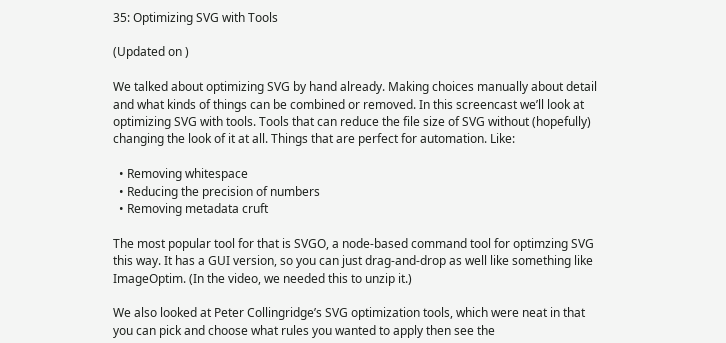35: Optimizing SVG with Tools

(Updated on )

We talked about optimizing SVG by hand already. Making choices manually about detail and what kinds of things can be combined or removed. In this screencast we’ll look at optimizing SVG with tools. Tools that can reduce the file size of SVG without (hopefully) changing the look of it at all. Things that are perfect for automation. Like:

  • Removing whitespace
  • Reducing the precision of numbers
  • Removing metadata cruft

The most popular tool for that is SVGO, a node-based command tool for optimzing SVG this way. It has a GUI version, so you can just drag-and-drop as well like something like ImageOptim. (In the video, we needed this to unzip it.)

We also looked at Peter Collingridge’s SVG optimization tools, which were neat in that you can pick and choose what rules you wanted to apply then see the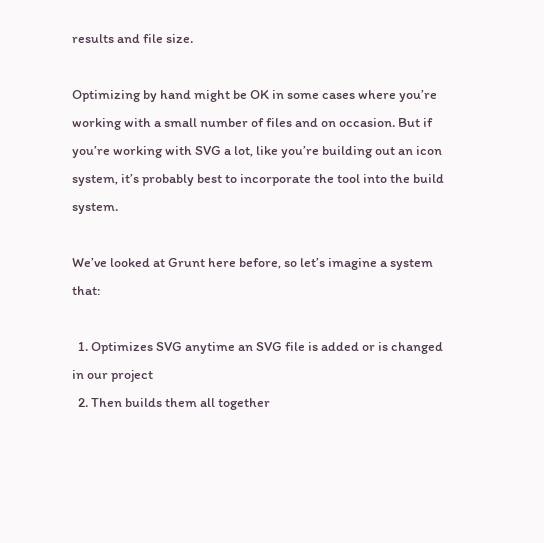results and file size.

Optimizing by hand might be OK in some cases where you’re working with a small number of files and on occasion. But if you’re working with SVG a lot, like you’re building out an icon system, it’s probably best to incorporate the tool into the build system.

We’ve looked at Grunt here before, so let’s imagine a system that:

  1. Optimizes SVG anytime an SVG file is added or is changed in our project
  2. Then builds them all together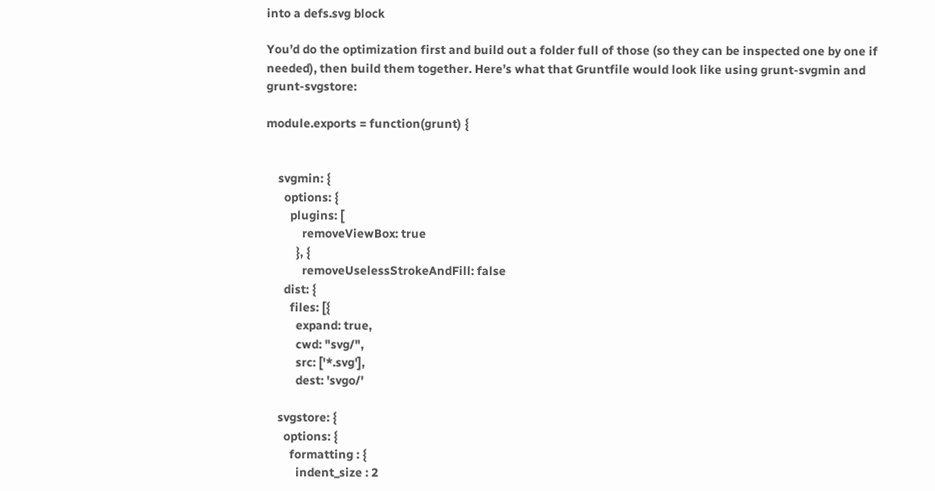into a defs.svg block

You’d do the optimization first and build out a folder full of those (so they can be inspected one by one if needed), then build them together. Here’s what that Gruntfile would look like using grunt-svgmin and grunt-svgstore:

module.exports = function(grunt) {


    svgmin: {
      options: {
        plugins: [
            removeViewBox: true
          }, {
            removeUselessStrokeAndFill: false
      dist: {
        files: [{
          expand: true,
          cwd: "svg/",
          src: ['*.svg'],
          dest: 'svgo/'

    svgstore: {
      options: {
        formatting : {
          indent_size : 2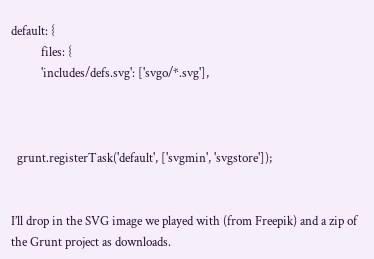default: {
          files: {
          'includes/defs.svg': ['svgo/*.svg'],



  grunt.registerTask('default', ['svgmin', 'svgstore']);


I’ll drop in the SVG image we played with (from Freepik) and a zip of the Grunt project as downloads.